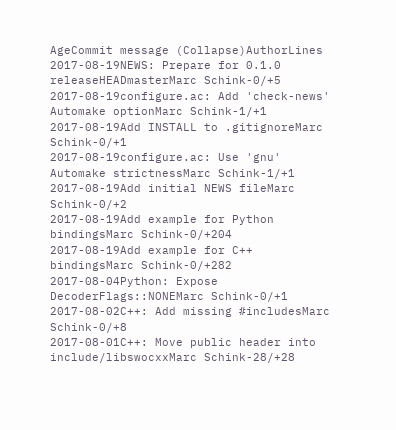AgeCommit message (Collapse)AuthorLines
2017-08-19NEWS: Prepare for 0.1.0 releaseHEADmasterMarc Schink-0/+5
2017-08-19configure.ac: Add 'check-news' Automake optionMarc Schink-1/+1
2017-08-19Add INSTALL to .gitignoreMarc Schink-0/+1
2017-08-19configure.ac: Use 'gnu' Automake strictnessMarc Schink-1/+1
2017-08-19Add initial NEWS fileMarc Schink-0/+2
2017-08-19Add example for Python bindingsMarc Schink-0/+204
2017-08-19Add example for C++ bindingsMarc Schink-0/+282
2017-08-04Python: Expose DecoderFlags::NONEMarc Schink-0/+1
2017-08-02C++: Add missing #includesMarc Schink-0/+8
2017-08-01C++: Move public header into include/libswocxxMarc Schink-28/+28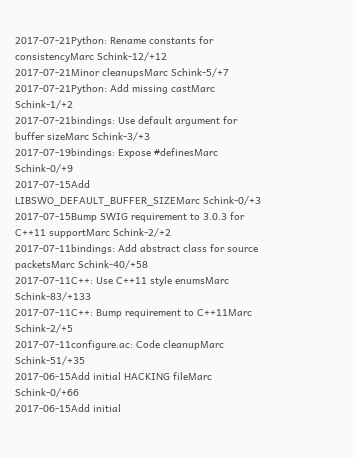2017-07-21Python: Rename constants for consistencyMarc Schink-12/+12
2017-07-21Minor cleanupsMarc Schink-5/+7
2017-07-21Python: Add missing castMarc Schink-1/+2
2017-07-21bindings: Use default argument for buffer sizeMarc Schink-3/+3
2017-07-19bindings: Expose #definesMarc Schink-0/+9
2017-07-15Add LIBSWO_DEFAULT_BUFFER_SIZEMarc Schink-0/+3
2017-07-15Bump SWIG requirement to 3.0.3 for C++11 supportMarc Schink-2/+2
2017-07-11bindings: Add abstract class for source packetsMarc Schink-40/+58
2017-07-11C++: Use C++11 style enumsMarc Schink-83/+133
2017-07-11C++: Bump requirement to C++11Marc Schink-2/+5
2017-07-11configure.ac: Code cleanupMarc Schink-51/+35
2017-06-15Add initial HACKING fileMarc Schink-0/+66
2017-06-15Add initial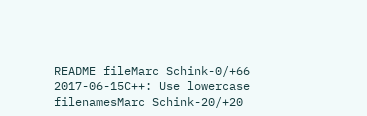README fileMarc Schink-0/+66
2017-06-15C++: Use lowercase filenamesMarc Schink-20/+20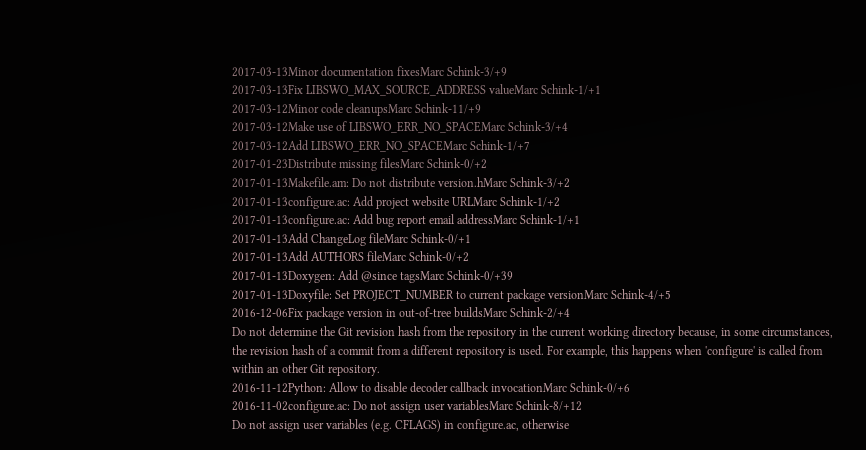2017-03-13Minor documentation fixesMarc Schink-3/+9
2017-03-13Fix LIBSWO_MAX_SOURCE_ADDRESS valueMarc Schink-1/+1
2017-03-12Minor code cleanupsMarc Schink-11/+9
2017-03-12Make use of LIBSWO_ERR_NO_SPACEMarc Schink-3/+4
2017-03-12Add LIBSWO_ERR_NO_SPACEMarc Schink-1/+7
2017-01-23Distribute missing filesMarc Schink-0/+2
2017-01-13Makefile.am: Do not distribute version.hMarc Schink-3/+2
2017-01-13configure.ac: Add project website URLMarc Schink-1/+2
2017-01-13configure.ac: Add bug report email addressMarc Schink-1/+1
2017-01-13Add ChangeLog fileMarc Schink-0/+1
2017-01-13Add AUTHORS fileMarc Schink-0/+2
2017-01-13Doxygen: Add @since tagsMarc Schink-0/+39
2017-01-13Doxyfile: Set PROJECT_NUMBER to current package versionMarc Schink-4/+5
2016-12-06Fix package version in out-of-tree buildsMarc Schink-2/+4
Do not determine the Git revision hash from the repository in the current working directory because, in some circumstances, the revision hash of a commit from a different repository is used. For example, this happens when 'configure' is called from within an other Git repository.
2016-11-12Python: Allow to disable decoder callback invocationMarc Schink-0/+6
2016-11-02configure.ac: Do not assign user variablesMarc Schink-8/+12
Do not assign user variables (e.g. CFLAGS) in configure.ac, otherwise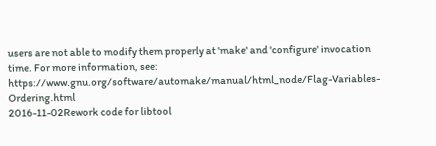users are not able to modify them properly at 'make' and 'configure' invocation time. For more information, see: https://www.gnu.org/software/automake/manual/html_node/Flag-Variables-Ordering.html
2016-11-02Rework code for libtool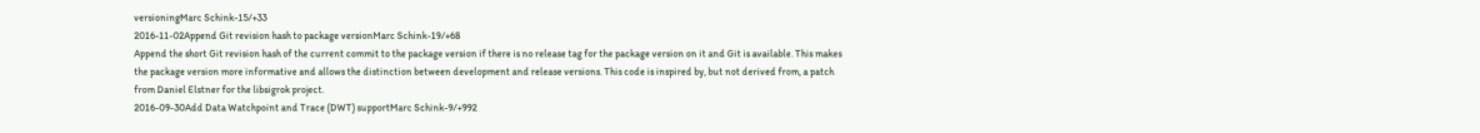versioningMarc Schink-15/+33
2016-11-02Append Git revision hash to package versionMarc Schink-19/+68
Append the short Git revision hash of the current commit to the package version if there is no release tag for the package version on it and Git is available. This makes the package version more informative and allows the distinction between development and release versions. This code is inspired by, but not derived from, a patch from Daniel Elstner for the libsigrok project.
2016-09-30Add Data Watchpoint and Trace (DWT) supportMarc Schink-9/+992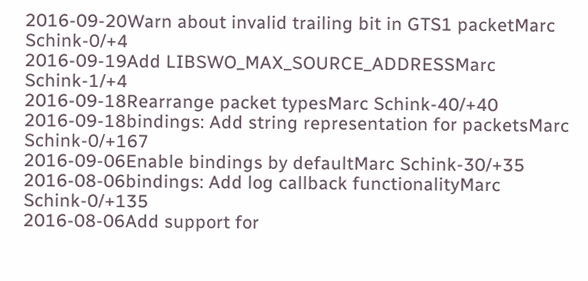2016-09-20Warn about invalid trailing bit in GTS1 packetMarc Schink-0/+4
2016-09-19Add LIBSWO_MAX_SOURCE_ADDRESSMarc Schink-1/+4
2016-09-18Rearrange packet typesMarc Schink-40/+40
2016-09-18bindings: Add string representation for packetsMarc Schink-0/+167
2016-09-06Enable bindings by defaultMarc Schink-30/+35
2016-08-06bindings: Add log callback functionalityMarc Schink-0/+135
2016-08-06Add support for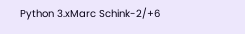Python 3.xMarc Schink-2/+6